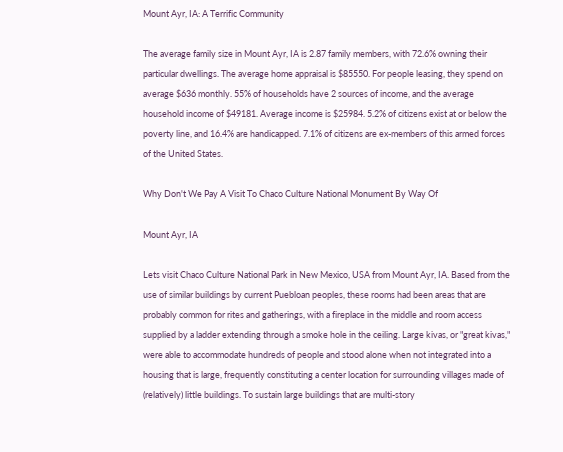Mount Ayr, IA: A Terrific Community

The average family size in Mount Ayr, IA is 2.87 family members, with 72.6% owning their particular dwellings. The average home appraisal is $85550. For people leasing, they spend on average $636 monthly. 55% of households have 2 sources of income, and the average household income of $49181. Average income is $25984. 5.2% of citizens exist at or below the poverty line, and 16.4% are handicapped. 7.1% of citizens are ex-members of this armed forces of the United States.

Why Don't We Pay A Visit To Chaco Culture National Monument By Way Of

Mount Ayr, IA

Lets visit Chaco Culture National Park in New Mexico, USA from Mount Ayr, IA. Based from the use of similar buildings by current Puebloan peoples, these rooms had been areas that are probably common for rites and gatherings, with a fireplace in the middle and room access supplied by a ladder extending through a smoke hole in the ceiling. Large kivas, or "great kivas," were able to accommodate hundreds of people and stood alone when not integrated into a housing that is large, frequently constituting a center location for surrounding villages made of (relatively) little buildings. To sustain large buildings that are multi-story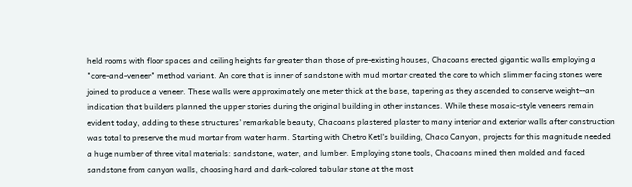held rooms with floor spaces and ceiling heights far greater than those of pre-existing houses, Chacoans erected gigantic walls employing a "core-and-veneer" method variant. An core that is inner of sandstone with mud mortar created the core to which slimmer facing stones were joined to produce a veneer. These walls were approximately one meter thick at the base, tapering as they ascended to conserve weight--an indication that builders planned the upper stories during the original building in other instances. While these mosaic-style veneers remain evident today, adding to these structures' remarkable beauty, Chacoans plastered plaster to many interior and exterior walls after construction was total to preserve the mud mortar from water harm. Starting with Chetro Ketl's building, Chaco Canyon, projects for this magnitude needed a huge number of three vital materials: sandstone, water, and lumber. Employing stone tools, Chacoans mined then molded and faced sandstone from canyon walls, choosing hard and dark-colored tabular stone at the most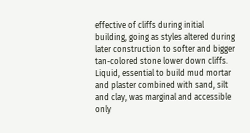effective of cliffs during initial building, going as styles altered during later construction to softer and bigger tan-colored stone lower down cliffs. Liquid, essential to build mud mortar and plaster combined with sand, silt and clay, was marginal and accessible only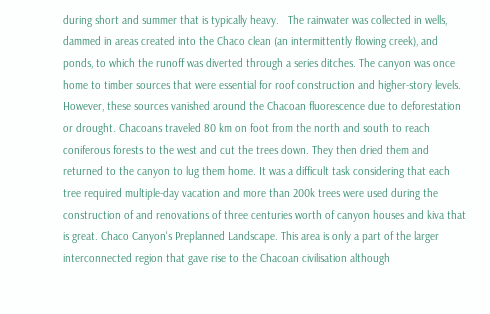during short and summer that is typically heavy.   The rainwater was collected in wells, dammed in areas created into the Chaco clean (an intermittently flowing creek), and ponds, to which the runoff was diverted through a series ditches. The canyon was once home to timber sources that were essential for roof construction and higher-story levels. However, these sources vanished around the Chacoan fluorescence due to deforestation or drought. Chacoans traveled 80 km on foot from the north and south to reach coniferous forests to the west and cut the trees down. They then dried them and returned to the canyon to lug them home. It was a difficult task considering that each tree required multiple-day vacation and more than 200k trees were used during the construction of and renovations of three centuries worth of canyon houses and kiva that is great. Chaco Canyon's Preplanned Landscape. This area is only a part of the larger interconnected region that gave rise to the Chacoan civilisation although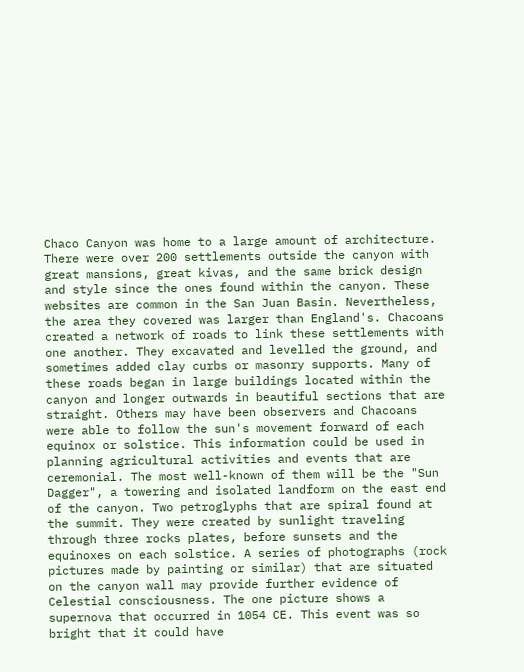Chaco Canyon was home to a large amount of architecture. There were over 200 settlements outside the canyon with great mansions, great kivas, and the same brick design and style since the ones found within the canyon. These websites are common in the San Juan Basin. Nevertheless, the area they covered was larger than England's. Chacoans created a network of roads to link these settlements with one another. They excavated and levelled the ground, and sometimes added clay curbs or masonry supports. Many of these roads began in large buildings located within the canyon and longer outwards in beautiful sections that are straight. Others may have been observers and Chacoans were able to follow the sun's movement forward of each equinox or solstice. This information could be used in planning agricultural activities and events that are ceremonial. The most well-known of them will be the "Sun Dagger", a towering and isolated landform on the east end of the canyon. Two petroglyphs that are spiral found at the summit. They were created by sunlight traveling through three rocks plates, before sunsets and the equinoxes on each solstice. A series of photographs (rock pictures made by painting or similar) that are situated on the canyon wall may provide further evidence of Celestial consciousness. The one picture shows a supernova that occurred in 1054 CE. This event was so bright that it could have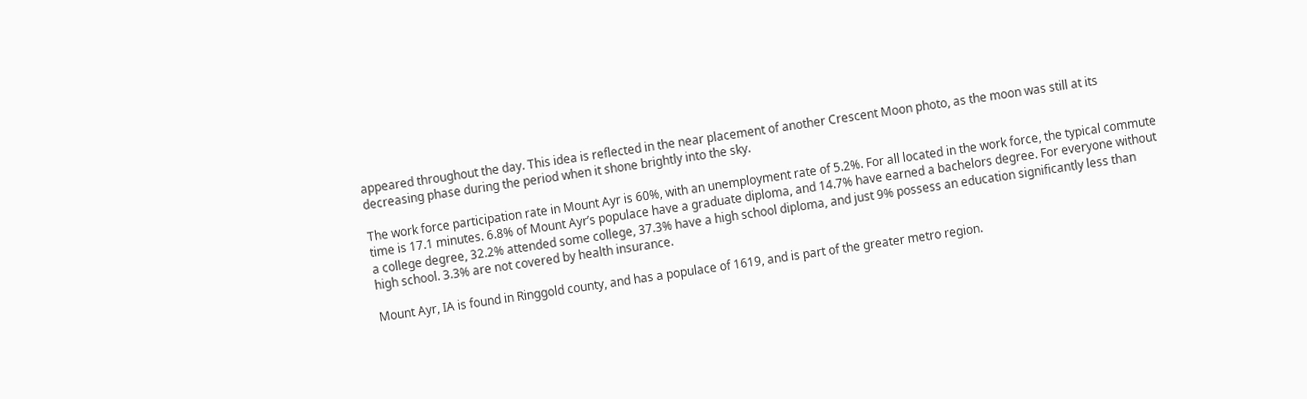appeared throughout the day. This idea is reflected in the near placement of another Crescent Moon photo, as the moon was still at its decreasing phase during the period when it shone brightly into the sky.

The work force participation rate in Mount Ayr is 60%, with an unemployment rate of 5.2%. For all located in the work force, the typical commute time is 17.1 minutes. 6.8% of Mount Ayr’s populace have a graduate diploma, and 14.7% have earned a bachelors degree. For everyone without a college degree, 32.2% attended some college, 37.3% have a high school diploma, and just 9% possess an education significantly less than high school. 3.3% are not covered by health insurance.

Mount Ayr, IA is found in Ringgold county, and has a populace of 1619, and is part of the greater metro region.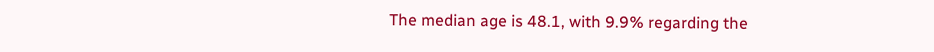The median age is 48.1, with 9.9% regarding the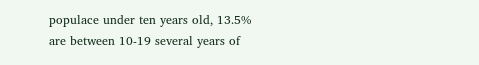populace under ten years old, 13.5% are between 10-19 several years of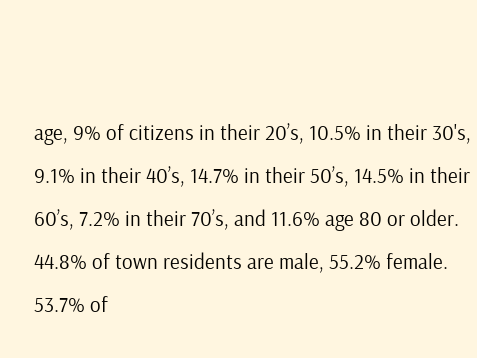age, 9% of citizens in their 20’s, 10.5% in their 30's, 9.1% in their 40’s, 14.7% in their 50’s, 14.5% in their 60’s, 7.2% in their 70’s, and 11.6% age 80 or older. 44.8% of town residents are male, 55.2% female. 53.7% of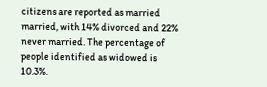citizens are reported as married married, with 14% divorced and 22% never married. The percentage of people identified as widowed is 10.3%.